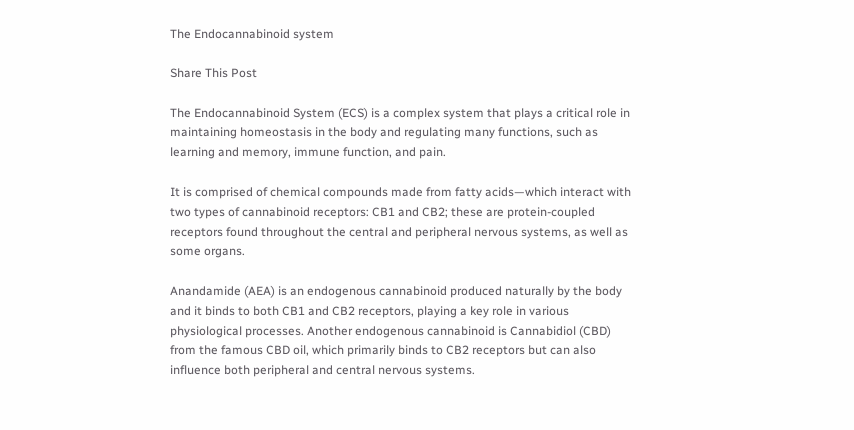The Endocannabinoid system

Share This Post

The Endocannabinoid System (ECS) is a complex system that plays a critical role in maintaining homeostasis in the body and regulating many functions, such as learning and memory, immune function, and pain.

It is comprised of chemical compounds made from fatty acids—which interact with two types of cannabinoid receptors: CB1 and CB2; these are protein-coupled receptors found throughout the central and peripheral nervous systems, as well as some organs.

Anandamide (AEA) is an endogenous cannabinoid produced naturally by the body and it binds to both CB1 and CB2 receptors, playing a key role in various physiological processes. Another endogenous cannabinoid is Cannabidiol (CBD) from the famous CBD oil, which primarily binds to CB2 receptors but can also influence both peripheral and central nervous systems.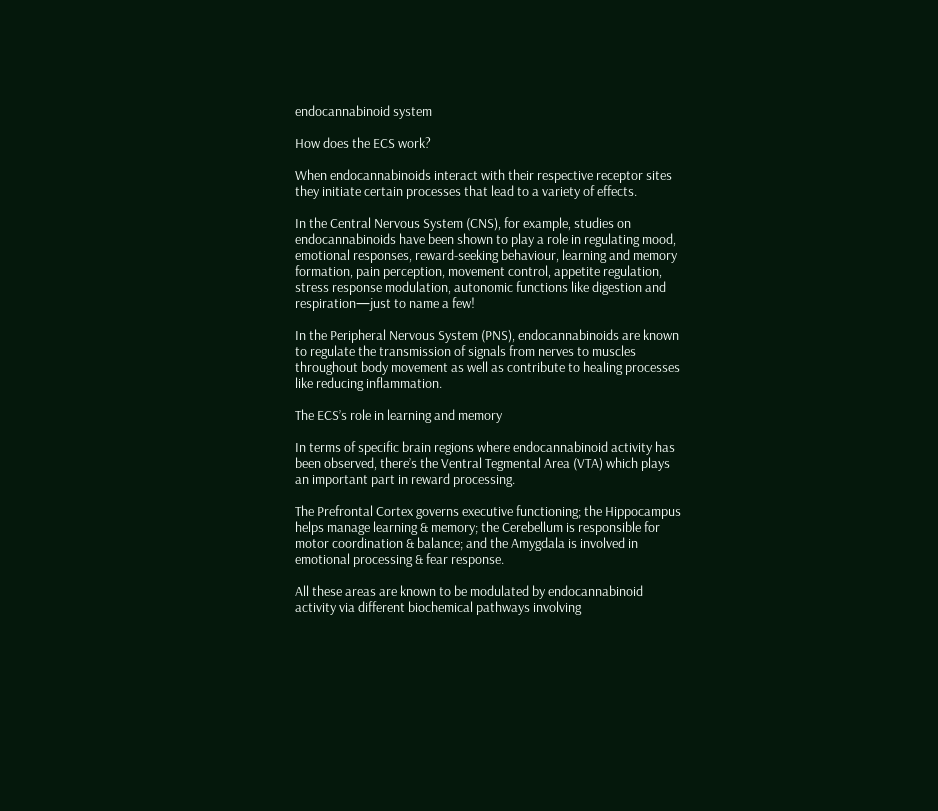endocannabinoid system

How does the ECS work?

When endocannabinoids interact with their respective receptor sites they initiate certain processes that lead to a variety of effects.

In the Central Nervous System (CNS), for example, studies on endocannabinoids have been shown to play a role in regulating mood, emotional responses, reward-seeking behaviour, learning and memory formation, pain perception, movement control, appetite regulation, stress response modulation, autonomic functions like digestion and respiration—just to name a few!

In the Peripheral Nervous System (PNS), endocannabinoids are known to regulate the transmission of signals from nerves to muscles throughout body movement as well as contribute to healing processes like reducing inflammation.

The ECS’s role in learning and memory

In terms of specific brain regions where endocannabinoid activity has been observed, there’s the Ventral Tegmental Area (VTA) which plays an important part in reward processing.

The Prefrontal Cortex governs executive functioning; the Hippocampus helps manage learning & memory; the Cerebellum is responsible for motor coordination & balance; and the Amygdala is involved in emotional processing & fear response.

All these areas are known to be modulated by endocannabinoid activity via different biochemical pathways involving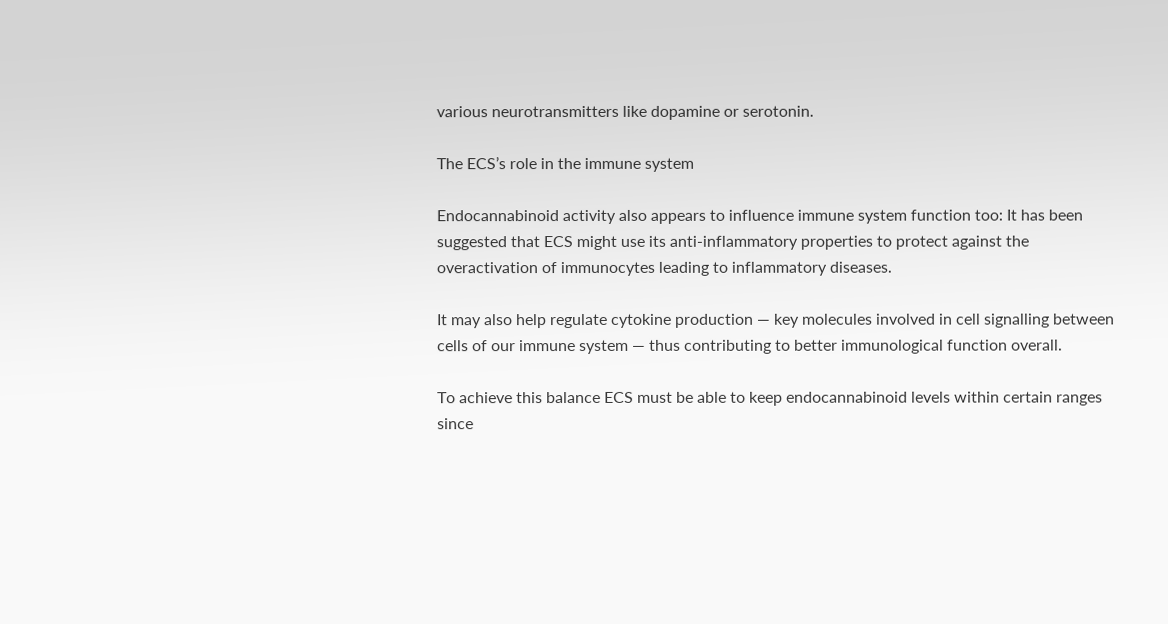various neurotransmitters like dopamine or serotonin.

The ECS’s role in the immune system

Endocannabinoid activity also appears to influence immune system function too: It has been suggested that ECS might use its anti-inflammatory properties to protect against the overactivation of immunocytes leading to inflammatory diseases.

It may also help regulate cytokine production — key molecules involved in cell signalling between cells of our immune system — thus contributing to better immunological function overall.

To achieve this balance ECS must be able to keep endocannabinoid levels within certain ranges since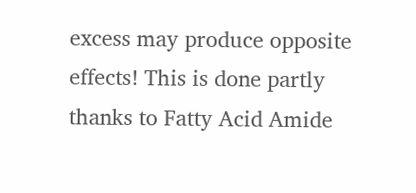excess may produce opposite effects! This is done partly thanks to Fatty Acid Amide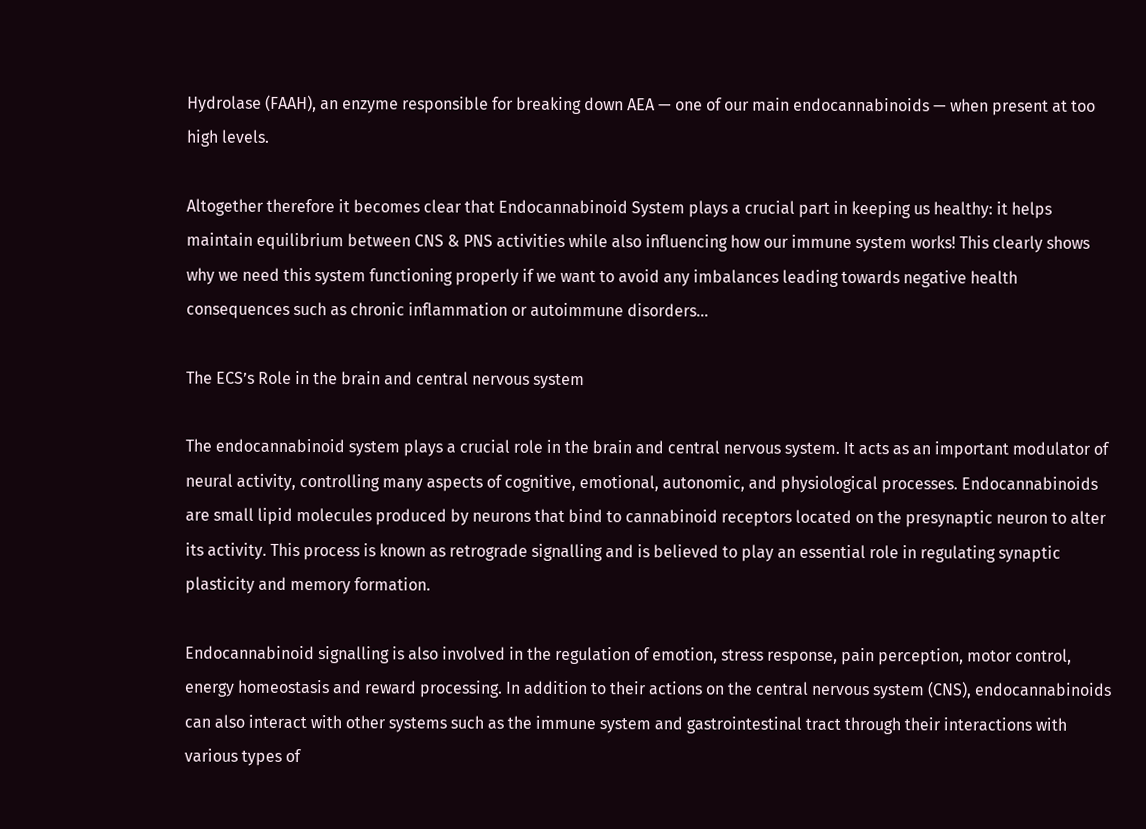Hydrolase (FAAH), an enzyme responsible for breaking down AEA — one of our main endocannabinoids — when present at too high levels.

Altogether therefore it becomes clear that Endocannabinoid System plays a crucial part in keeping us healthy: it helps maintain equilibrium between CNS & PNS activities while also influencing how our immune system works! This clearly shows why we need this system functioning properly if we want to avoid any imbalances leading towards negative health consequences such as chronic inflammation or autoimmune disorders…

The ECS’s Role in the brain and central nervous system

The endocannabinoid system plays a crucial role in the brain and central nervous system. It acts as an important modulator of neural activity, controlling many aspects of cognitive, emotional, autonomic, and physiological processes. Endocannabinoids are small lipid molecules produced by neurons that bind to cannabinoid receptors located on the presynaptic neuron to alter its activity. This process is known as retrograde signalling and is believed to play an essential role in regulating synaptic plasticity and memory formation.

Endocannabinoid signalling is also involved in the regulation of emotion, stress response, pain perception, motor control, energy homeostasis and reward processing. In addition to their actions on the central nervous system (CNS), endocannabinoids can also interact with other systems such as the immune system and gastrointestinal tract through their interactions with various types of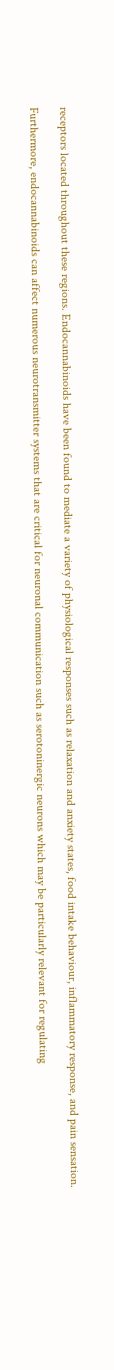receptors located throughout these regions. Endocannabinoids have been found to mediate a variety of physiological responses such as relaxation and anxiety states, food intake behaviour, inflammatory response, and pain sensation.

Furthermore, endocannabinoids can affect numerous neurotransmitter systems that are critical for neuronal communication such as serotoninergic neurons which may be particularly relevant for regulating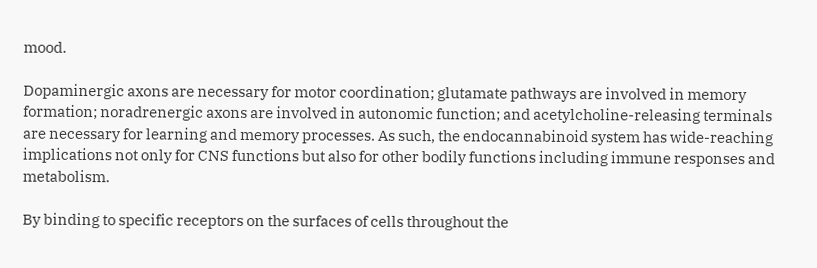mood.

Dopaminergic axons are necessary for motor coordination; glutamate pathways are involved in memory formation; noradrenergic axons are involved in autonomic function; and acetylcholine-releasing terminals are necessary for learning and memory processes. As such, the endocannabinoid system has wide-reaching implications not only for CNS functions but also for other bodily functions including immune responses and metabolism.

By binding to specific receptors on the surfaces of cells throughout the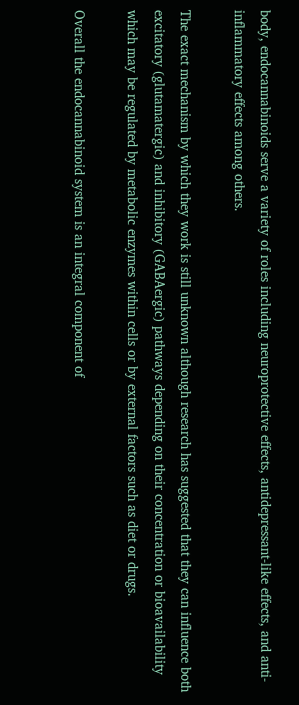body, endocannabinoids serve a variety of roles including neuroprotective effects, antidepressant-like effects, and anti-inflammatory effects among others.

The exact mechanism by which they work is still unknown although research has suggested that they can influence both excitatory (glutamatergic) and inhibitory (GABAergic) pathways depending on their concentration or bioavailability which may be regulated by metabolic enzymes within cells or by external factors such as diet or drugs.

Overall the endocannabinoid system is an integral component of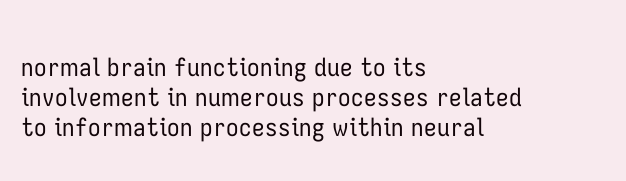normal brain functioning due to its involvement in numerous processes related to information processing within neural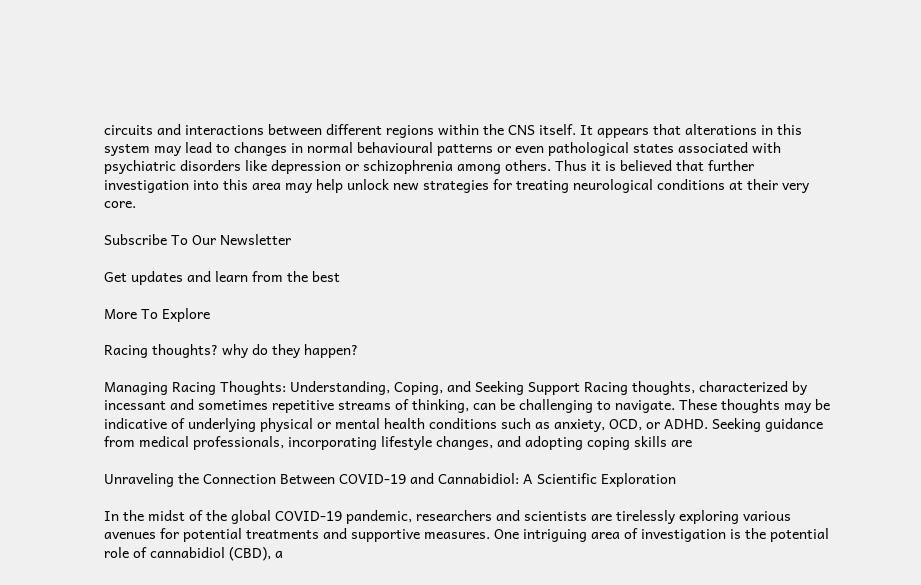circuits and interactions between different regions within the CNS itself. It appears that alterations in this system may lead to changes in normal behavioural patterns or even pathological states associated with psychiatric disorders like depression or schizophrenia among others. Thus it is believed that further investigation into this area may help unlock new strategies for treating neurological conditions at their very core.

Subscribe To Our Newsletter

Get updates and learn from the best

More To Explore

Racing thoughts? why do they happen?

Managing Racing Thoughts: Understanding, Coping, and Seeking Support Racing thoughts, characterized by incessant and sometimes repetitive streams of thinking, can be challenging to navigate. These thoughts may be indicative of underlying physical or mental health conditions such as anxiety, OCD, or ADHD. Seeking guidance from medical professionals, incorporating lifestyle changes, and adopting coping skills are

Unraveling the Connection Between COVID-19 and Cannabidiol: A Scientific Exploration

In the midst of the global COVID-19 pandemic, researchers and scientists are tirelessly exploring various avenues for potential treatments and supportive measures. One intriguing area of investigation is the potential role of cannabidiol (CBD), a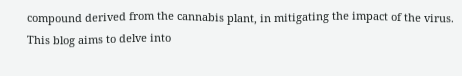compound derived from the cannabis plant, in mitigating the impact of the virus. This blog aims to delve into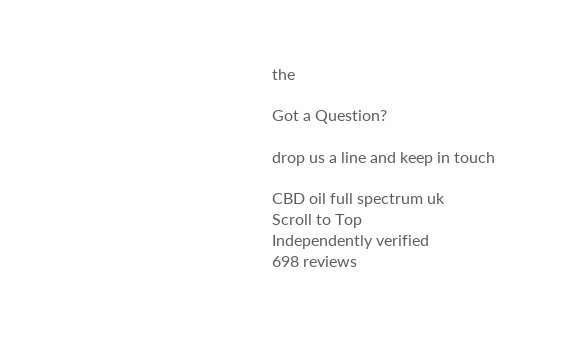the

Got a Question?

drop us a line and keep in touch

CBD oil full spectrum uk
Scroll to Top
Independently verified
698 reviews